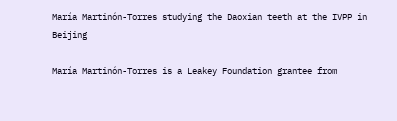María Martinón-Torres studying the Daoxian teeth at the IVPP in Beijing

María Martinón-Torres is a Leakey Foundation grantee from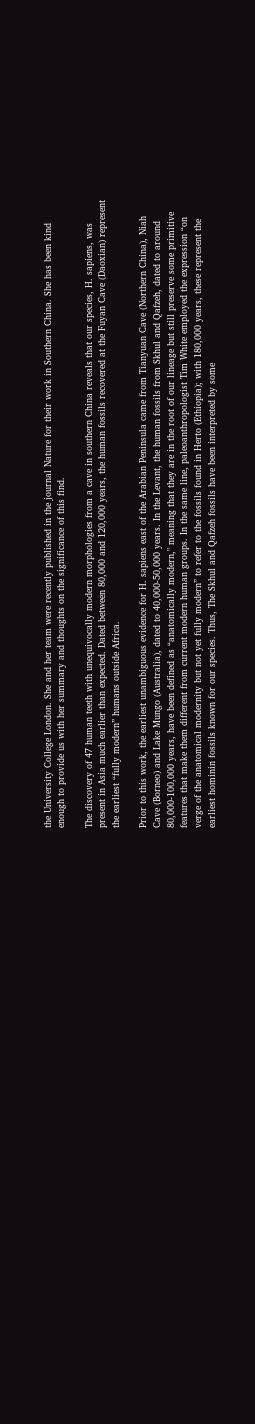the University College London. She and her team were recently published in the journal Nature for their work in Southern China. She has been kind enough to provide us with her summary and thoughts on the significance of this find.

The discovery of 47 human teeth with unequivocally modern morphologies from a cave in southern China reveals that our species, H. sapiens, was present in Asia much earlier than expected. Dated between 80,000 and 120,000 years, the human fossils recovered at the Fuyan Cave (Daoxian) represent the earliest “fully modern” humans outside Africa.

Prior to this work, the earliest unambiguous evidence for H. sapiens east of the Arabian Peninsula came from Tianyuan Cave (Northern China), Niah Cave (Borneo) and Lake Mungo (Australia), dated to 40,000-50,000 years. In the Levant, the human fossils from Skhul and Qafzeh, dated to around 80,000-100,000 years, have been defined as “anatomically modern," meaning that they are in the root of our lineage but still preserve some primitive features that make them different from current modern human groups. In the same line, paleoanthropologist Tim White employed the expression “on verge of the anatomical modernity but not yet fully modern” to refer to the fossils found in Herto (Ethiopia); with 180,000 years, these represent the earliest hominin fossils known for our species. Thus, The Skhul and Qafzeh fossils have been interpreted by some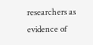researchers as evidence of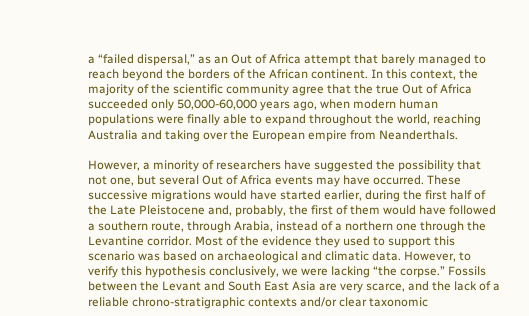a “failed dispersal,” as an Out of Africa attempt that barely managed to reach beyond the borders of the African continent. In this context, the majority of the scientific community agree that the true Out of Africa succeeded only 50,000-60,000 years ago, when modern human populations were finally able to expand throughout the world, reaching Australia and taking over the European empire from Neanderthals.

However, a minority of researchers have suggested the possibility that not one, but several Out of Africa events may have occurred. These successive migrations would have started earlier, during the first half of the Late Pleistocene and, probably, the first of them would have followed a southern route, through Arabia, instead of a northern one through the Levantine corridor. Most of the evidence they used to support this scenario was based on archaeological and climatic data. However, to verify this hypothesis conclusively, we were lacking “the corpse.” Fossils between the Levant and South East Asia are very scarce, and the lack of a reliable chrono-stratigraphic contexts and/or clear taxonomic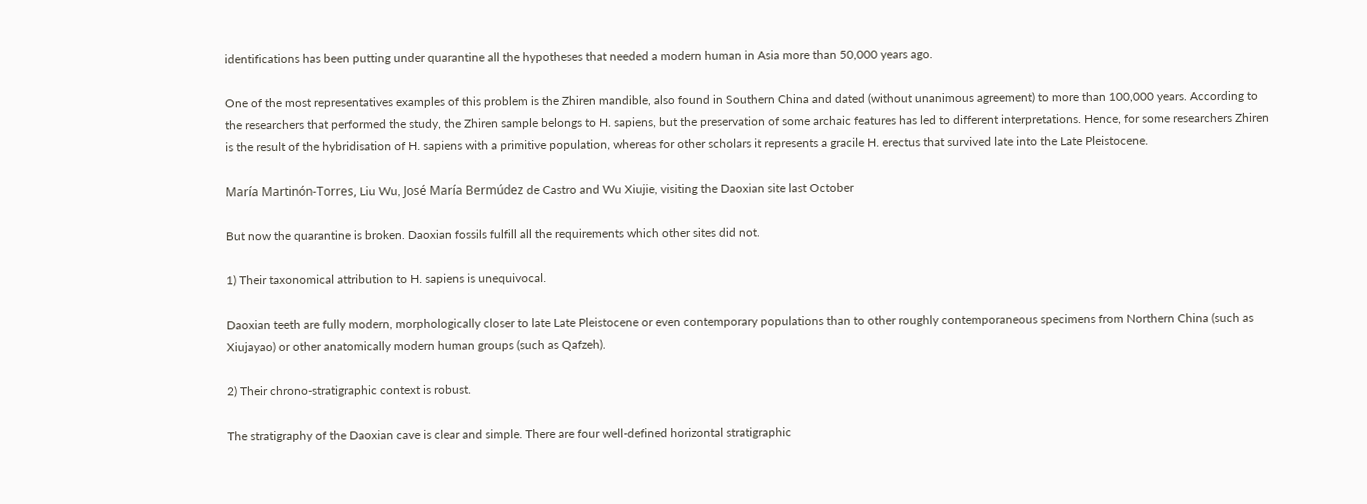identifications has been putting under quarantine all the hypotheses that needed a modern human in Asia more than 50,000 years ago.

One of the most representatives examples of this problem is the Zhiren mandible, also found in Southern China and dated (without unanimous agreement) to more than 100,000 years. According to the researchers that performed the study, the Zhiren sample belongs to H. sapiens, but the preservation of some archaic features has led to different interpretations. Hence, for some researchers Zhiren is the result of the hybridisation of H. sapiens with a primitive population, whereas for other scholars it represents a gracile H. erectus that survived late into the Late Pleistocene.

María Martinón-Torres, Liu Wu, José María Bermúdez de Castro and Wu Xiujie, visiting the Daoxian site last October

But now the quarantine is broken. Daoxian fossils fulfill all the requirements which other sites did not.

1) Their taxonomical attribution to H. sapiens is unequivocal.

Daoxian teeth are fully modern, morphologically closer to late Late Pleistocene or even contemporary populations than to other roughly contemporaneous specimens from Northern China (such as Xiujayao) or other anatomically modern human groups (such as Qafzeh).

2) Their chrono-stratigraphic context is robust.

The stratigraphy of the Daoxian cave is clear and simple. There are four well-defined horizontal stratigraphic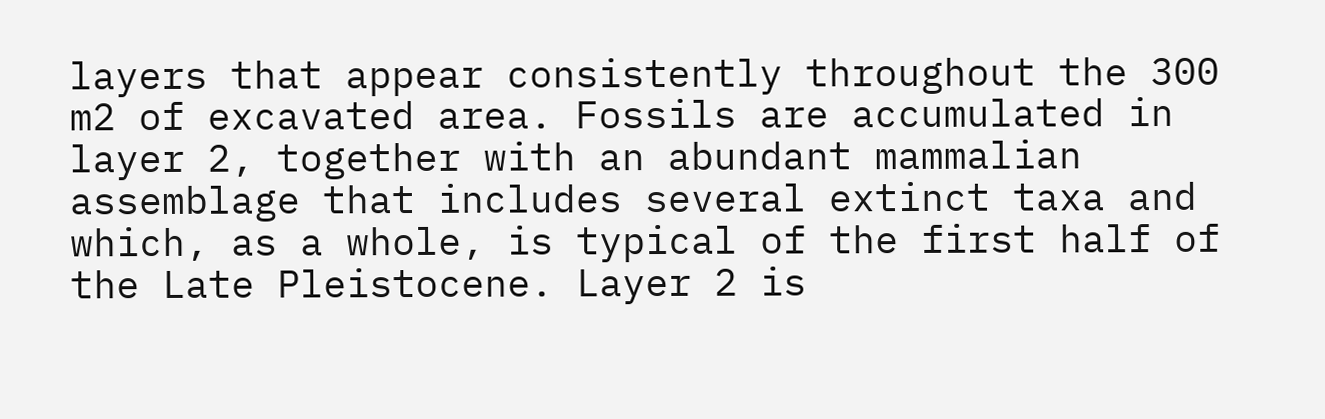layers that appear consistently throughout the 300 m2 of excavated area. Fossils are accumulated in layer 2, together with an abundant mammalian assemblage that includes several extinct taxa and which, as a whole, is typical of the first half of the Late Pleistocene. Layer 2 is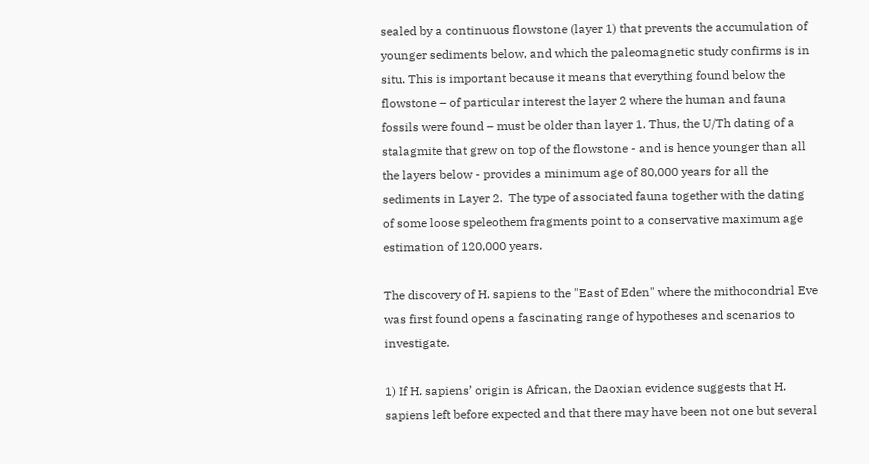sealed by a continuous flowstone (layer 1) that prevents the accumulation of younger sediments below, and which the paleomagnetic study confirms is in situ. This is important because it means that everything found below the flowstone – of particular interest the layer 2 where the human and fauna fossils were found – must be older than layer 1. Thus, the U/Th dating of a stalagmite that grew on top of the flowstone - and is hence younger than all the layers below - provides a minimum age of 80,000 years for all the sediments in Layer 2.  The type of associated fauna together with the dating of some loose speleothem fragments point to a conservative maximum age estimation of 120,000 years.

The discovery of H. sapiens to the "East of Eden" where the mithocondrial Eve was first found opens a fascinating range of hypotheses and scenarios to investigate.

1) If H. sapiens’ origin is African, the Daoxian evidence suggests that H. sapiens left before expected and that there may have been not one but several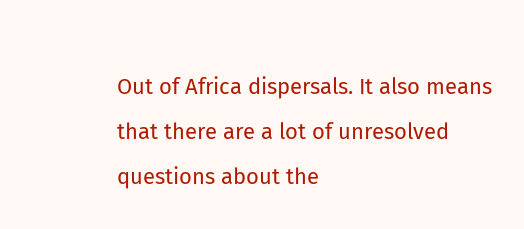Out of Africa dispersals. It also means that there are a lot of unresolved questions about the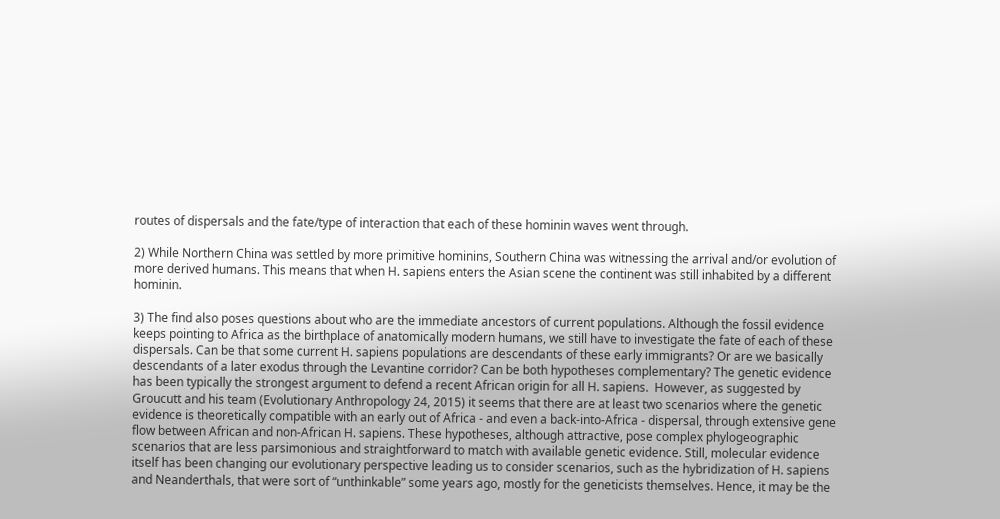routes of dispersals and the fate/type of interaction that each of these hominin waves went through.

2) While Northern China was settled by more primitive hominins, Southern China was witnessing the arrival and/or evolution of more derived humans. This means that when H. sapiens enters the Asian scene the continent was still inhabited by a different hominin.

3) The find also poses questions about who are the immediate ancestors of current populations. Although the fossil evidence keeps pointing to Africa as the birthplace of anatomically modern humans, we still have to investigate the fate of each of these dispersals. Can be that some current H. sapiens populations are descendants of these early immigrants? Or are we basically descendants of a later exodus through the Levantine corridor? Can be both hypotheses complementary? The genetic evidence has been typically the strongest argument to defend a recent African origin for all H. sapiens.  However, as suggested by Groucutt and his team (Evolutionary Anthropology 24, 2015) it seems that there are at least two scenarios where the genetic evidence is theoretically compatible with an early out of Africa - and even a back-into-Africa - dispersal, through extensive gene flow between African and non-African H. sapiens. These hypotheses, although attractive, pose complex phylogeographic scenarios that are less parsimonious and straightforward to match with available genetic evidence. Still, molecular evidence itself has been changing our evolutionary perspective leading us to consider scenarios, such as the hybridization of H. sapiens and Neanderthals, that were sort of “unthinkable” some years ago, mostly for the geneticists themselves. Hence, it may be the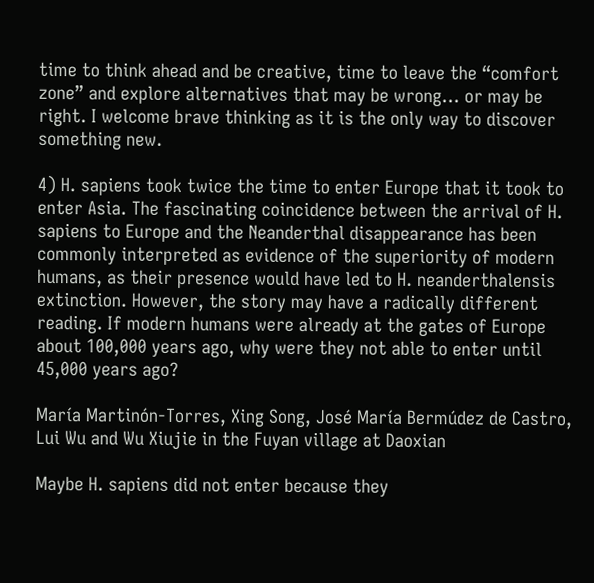time to think ahead and be creative, time to leave the “comfort zone” and explore alternatives that may be wrong... or may be right. I welcome brave thinking as it is the only way to discover something new.

4) H. sapiens took twice the time to enter Europe that it took to enter Asia. The fascinating coincidence between the arrival of H. sapiens to Europe and the Neanderthal disappearance has been commonly interpreted as evidence of the superiority of modern humans, as their presence would have led to H. neanderthalensis extinction. However, the story may have a radically different reading. If modern humans were already at the gates of Europe about 100,000 years ago, why were they not able to enter until 45,000 years ago?

María Martinón-Torres, Xing Song, José María Bermúdez de Castro, Lui Wu and Wu Xiujie in the Fuyan village at Daoxian

Maybe H. sapiens did not enter because they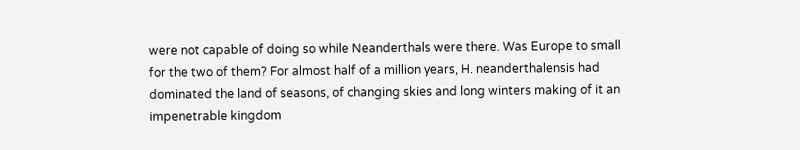were not capable of doing so while Neanderthals were there. Was Europe to small for the two of them? For almost half of a million years, H. neanderthalensis had dominated the land of seasons, of changing skies and long winters making of it an impenetrable kingdom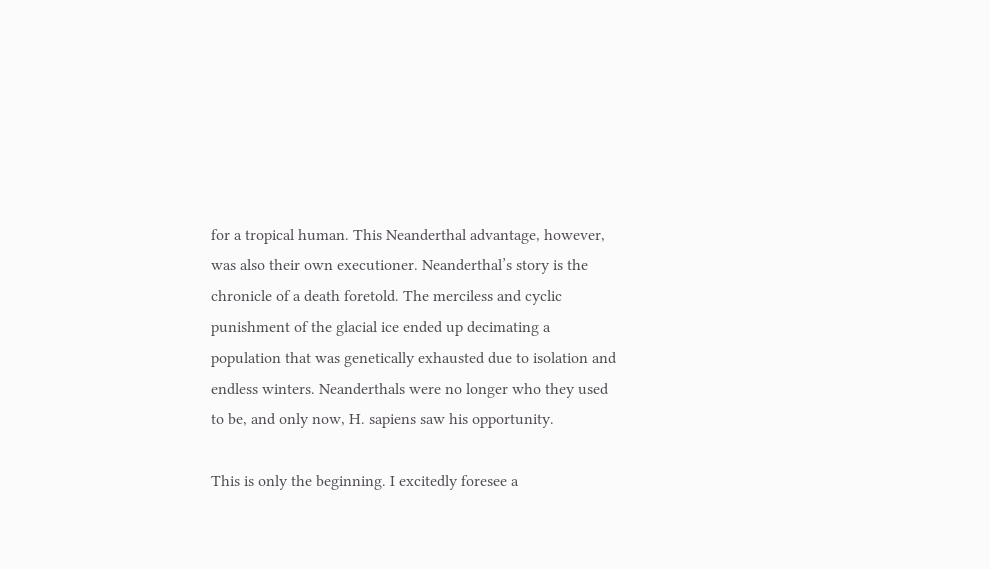for a tropical human. This Neanderthal advantage, however, was also their own executioner. Neanderthal’s story is the chronicle of a death foretold. The merciless and cyclic punishment of the glacial ice ended up decimating a population that was genetically exhausted due to isolation and endless winters. Neanderthals were no longer who they used to be, and only now, H. sapiens saw his opportunity.

This is only the beginning. I excitedly foresee a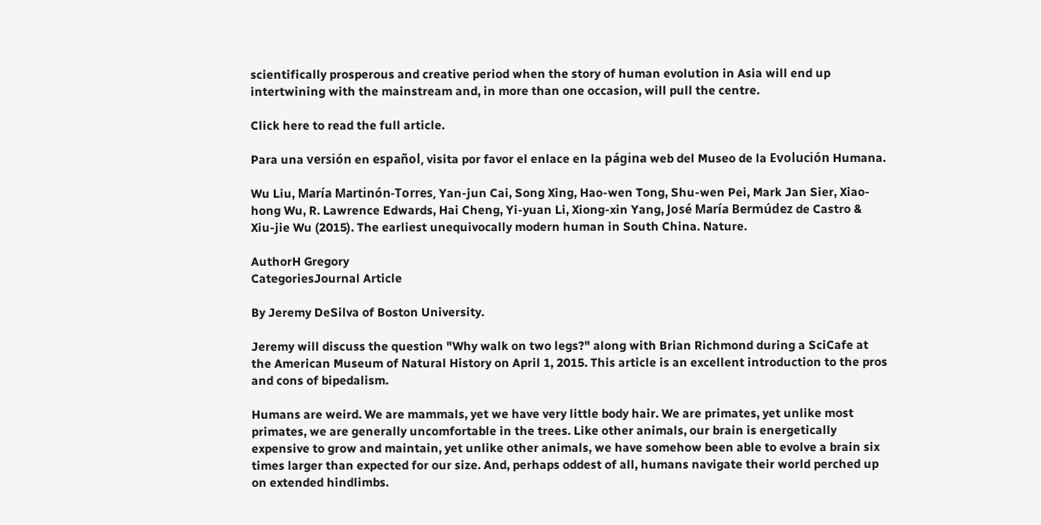scientifically prosperous and creative period when the story of human evolution in Asia will end up intertwining with the mainstream and, in more than one occasion, will pull the centre.

Click here to read the full article.

Para una versión en español, visita por favor el enlace en la página web del Museo de la Evolución Humana.

Wu Liu, María Martinón-Torres, Yan-jun Cai, Song Xing, Hao-wen Tong, Shu-wen Pei, Mark Jan Sier, Xiao-hong Wu, R. Lawrence Edwards, Hai Cheng, Yi-yuan Li, Xiong-xin Yang, José María Bermúdez de Castro & Xiu-jie Wu (2015). The earliest unequivocally modern human in South China. Nature.

AuthorH Gregory
CategoriesJournal Article

By Jeremy DeSilva of Boston University.

Jeremy will discuss the question "Why walk on two legs?" along with Brian Richmond during a SciCafe at the American Museum of Natural History on April 1, 2015. This article is an excellent introduction to the pros and cons of bipedalism.

Humans are weird. We are mammals, yet we have very little body hair. We are primates, yet unlike most primates, we are generally uncomfortable in the trees. Like other animals, our brain is energetically expensive to grow and maintain, yet unlike other animals, we have somehow been able to evolve a brain six times larger than expected for our size. And, perhaps oddest of all, humans navigate their world perched up on extended hindlimbs.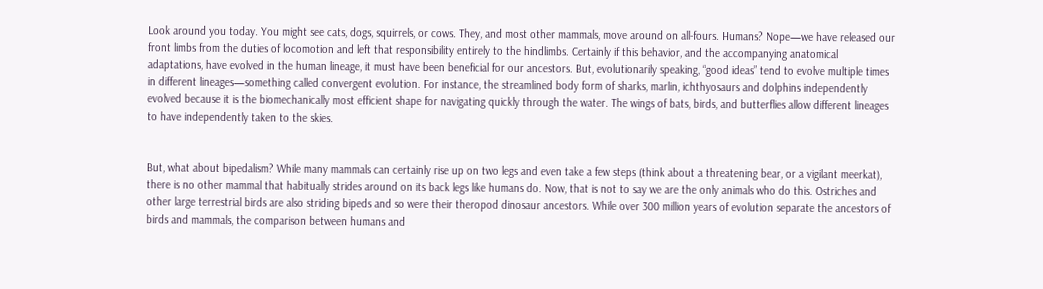Look around you today. You might see cats, dogs, squirrels, or cows. They, and most other mammals, move around on all-fours. Humans? Nope—we have released our front limbs from the duties of locomotion and left that responsibility entirely to the hindlimbs. Certainly if this behavior, and the accompanying anatomical adaptations, have evolved in the human lineage, it must have been beneficial for our ancestors. But, evolutionarily speaking, “good ideas” tend to evolve multiple times in different lineages—something called convergent evolution. For instance, the streamlined body form of sharks, marlin, ichthyosaurs and dolphins independently evolved because it is the biomechanically most efficient shape for navigating quickly through the water. The wings of bats, birds, and butterflies allow different lineages to have independently taken to the skies.


But, what about bipedalism? While many mammals can certainly rise up on two legs and even take a few steps (think about a threatening bear, or a vigilant meerkat), there is no other mammal that habitually strides around on its back legs like humans do. Now, that is not to say we are the only animals who do this. Ostriches and other large terrestrial birds are also striding bipeds and so were their theropod dinosaur ancestors. While over 300 million years of evolution separate the ancestors of birds and mammals, the comparison between humans and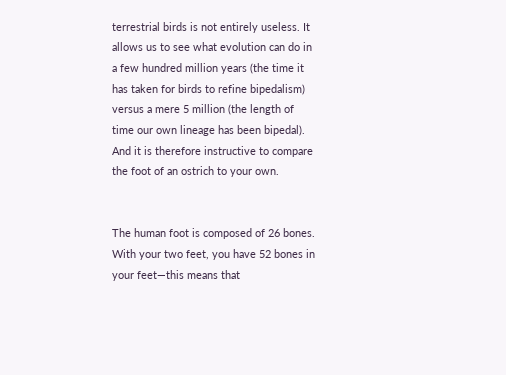terrestrial birds is not entirely useless. It allows us to see what evolution can do in a few hundred million years (the time it has taken for birds to refine bipedalism) versus a mere 5 million (the length of time our own lineage has been bipedal). And it is therefore instructive to compare the foot of an ostrich to your own.


The human foot is composed of 26 bones. With your two feet, you have 52 bones in your feet—this means that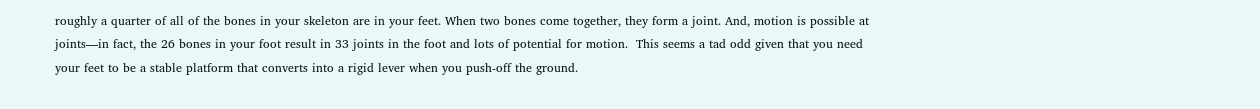roughly a quarter of all of the bones in your skeleton are in your feet. When two bones come together, they form a joint. And, motion is possible at joints—in fact, the 26 bones in your foot result in 33 joints in the foot and lots of potential for motion.  This seems a tad odd given that you need your feet to be a stable platform that converts into a rigid lever when you push-off the ground.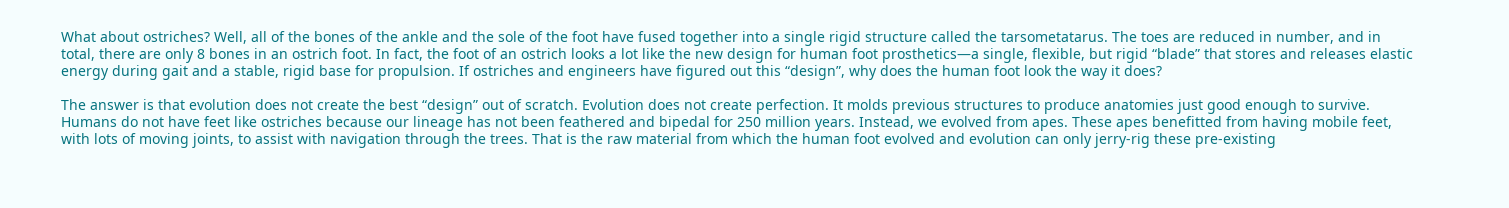What about ostriches? Well, all of the bones of the ankle and the sole of the foot have fused together into a single rigid structure called the tarsometatarus. The toes are reduced in number, and in total, there are only 8 bones in an ostrich foot. In fact, the foot of an ostrich looks a lot like the new design for human foot prosthetics—a single, flexible, but rigid “blade” that stores and releases elastic energy during gait and a stable, rigid base for propulsion. If ostriches and engineers have figured out this “design”, why does the human foot look the way it does?

The answer is that evolution does not create the best “design” out of scratch. Evolution does not create perfection. It molds previous structures to produce anatomies just good enough to survive. Humans do not have feet like ostriches because our lineage has not been feathered and bipedal for 250 million years. Instead, we evolved from apes. These apes benefitted from having mobile feet, with lots of moving joints, to assist with navigation through the trees. That is the raw material from which the human foot evolved and evolution can only jerry-rig these pre-existing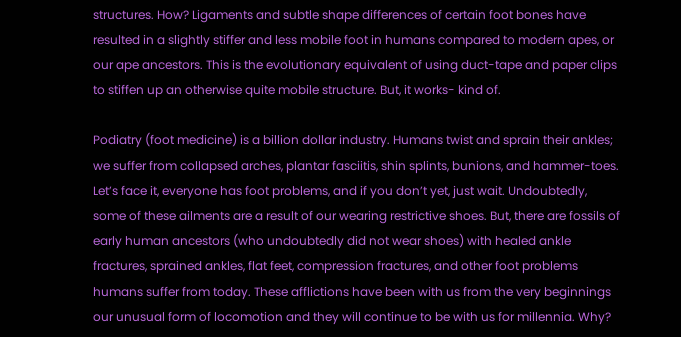structures. How? Ligaments and subtle shape differences of certain foot bones have resulted in a slightly stiffer and less mobile foot in humans compared to modern apes, or our ape ancestors. This is the evolutionary equivalent of using duct-tape and paper clips to stiffen up an otherwise quite mobile structure. But, it works- kind of.

Podiatry (foot medicine) is a billion dollar industry. Humans twist and sprain their ankles; we suffer from collapsed arches, plantar fasciitis, shin splints, bunions, and hammer-toes. Let’s face it, everyone has foot problems, and if you don’t yet, just wait. Undoubtedly, some of these ailments are a result of our wearing restrictive shoes. But, there are fossils of early human ancestors (who undoubtedly did not wear shoes) with healed ankle fractures, sprained ankles, flat feet, compression fractures, and other foot problems humans suffer from today. These afflictions have been with us from the very beginnings our unusual form of locomotion and they will continue to be with us for millennia. Why?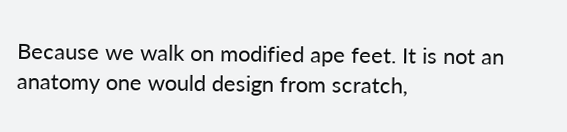Because we walk on modified ape feet. It is not an anatomy one would design from scratch,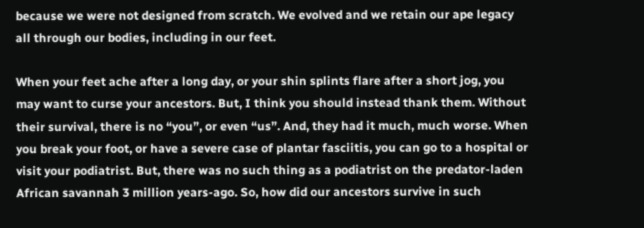because we were not designed from scratch. We evolved and we retain our ape legacy all through our bodies, including in our feet.

When your feet ache after a long day, or your shin splints flare after a short jog, you may want to curse your ancestors. But, I think you should instead thank them. Without their survival, there is no “you”, or even “us”. And, they had it much, much worse. When you break your foot, or have a severe case of plantar fasciitis, you can go to a hospital or visit your podiatrist. But, there was no such thing as a podiatrist on the predator-laden African savannah 3 million years-ago. So, how did our ancestors survive in such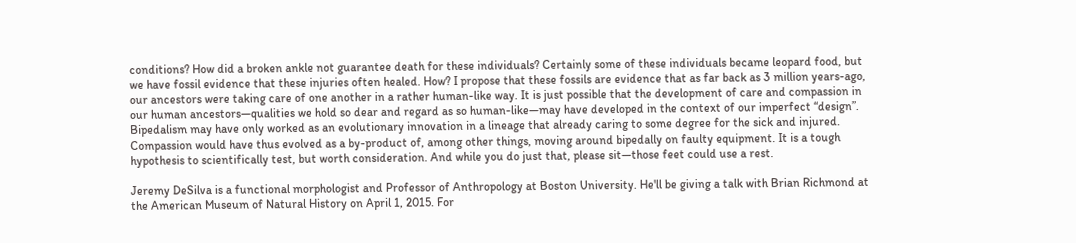conditions? How did a broken ankle not guarantee death for these individuals? Certainly some of these individuals became leopard food, but we have fossil evidence that these injuries often healed. How? I propose that these fossils are evidence that as far back as 3 million years-ago, our ancestors were taking care of one another in a rather human-like way. It is just possible that the development of care and compassion in our human ancestors—qualities we hold so dear and regard as so human-like—may have developed in the context of our imperfect “design”. Bipedalism may have only worked as an evolutionary innovation in a lineage that already caring to some degree for the sick and injured. Compassion would have thus evolved as a by-product of, among other things, moving around bipedally on faulty equipment. It is a tough hypothesis to scientifically test, but worth consideration. And while you do just that, please sit—those feet could use a rest.

Jeremy DeSilva is a functional morphologist and Professor of Anthropology at Boston University. He'll be giving a talk with Brian Richmond at the American Museum of Natural History on April 1, 2015. For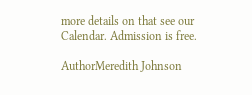more details on that see our Calendar. Admission is free.

AuthorMeredith Johnson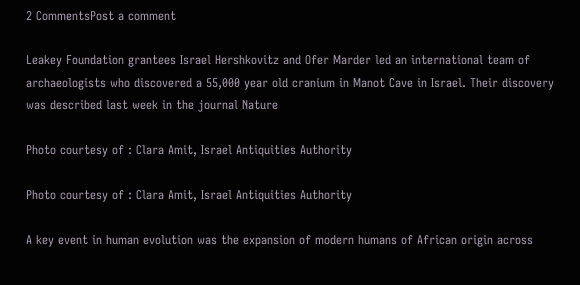2 CommentsPost a comment

Leakey Foundation grantees Israel Hershkovitz and Ofer Marder led an international team of archaeologists who discovered a 55,000 year old cranium in Manot Cave in Israel. Their discovery was described last week in the journal Nature

Photo courtesy of : Clara Amit, Israel Antiquities Authority

Photo courtesy of : Clara Amit, Israel Antiquities Authority

A key event in human evolution was the expansion of modern humans of African origin across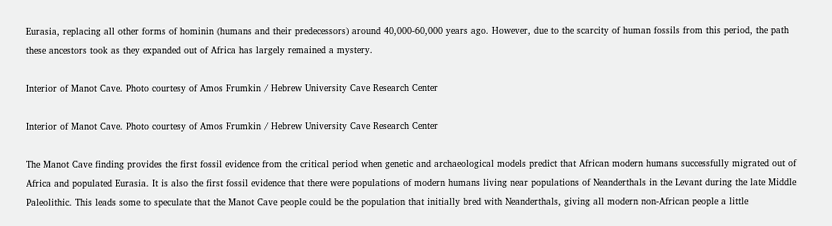Eurasia, replacing all other forms of hominin (humans and their predecessors) around 40,000-60,000 years ago. However, due to the scarcity of human fossils from this period, the path these ancestors took as they expanded out of Africa has largely remained a mystery.

Interior of Manot Cave. Photo courtesy of Amos Frumkin / Hebrew University Cave Research Center

Interior of Manot Cave. Photo courtesy of Amos Frumkin / Hebrew University Cave Research Center

The Manot Cave finding provides the first fossil evidence from the critical period when genetic and archaeological models predict that African modern humans successfully migrated out of Africa and populated Eurasia. It is also the first fossil evidence that there were populations of modern humans living near populations of Neanderthals in the Levant during the late Middle Paleolithic. This leads some to speculate that the Manot Cave people could be the population that initially bred with Neanderthals, giving all modern non-African people a little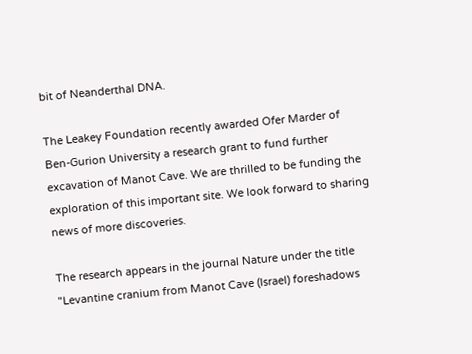bit of Neanderthal DNA.

The Leakey Foundation recently awarded Ofer Marder of Ben-Gurion University a research grant to fund further excavation of Manot Cave. We are thrilled to be funding the exploration of this important site. We look forward to sharing news of more discoveries.

The research appears in the journal Nature under the title "Levantine cranium from Manot Cave (Israel) foreshadows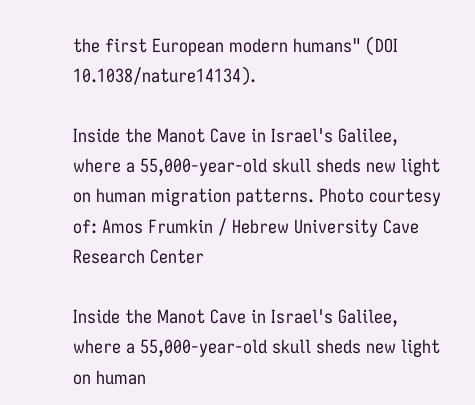the first European modern humans" (DOI 10.1038/nature14134).

Inside the Manot Cave in Israel's Galilee, where a 55,000-year-old skull sheds new light on human migration patterns. Photo courtesy of: Amos Frumkin / Hebrew University Cave Research Center

Inside the Manot Cave in Israel's Galilee, where a 55,000-year-old skull sheds new light on human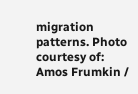migration patterns. Photo courtesy of: Amos Frumkin /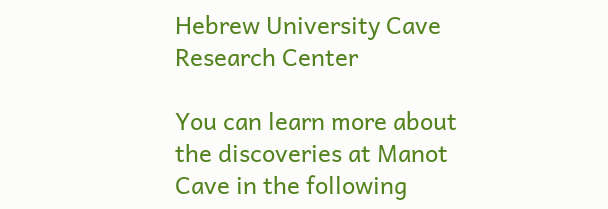Hebrew University Cave Research Center

You can learn more about the discoveries at Manot Cave in the following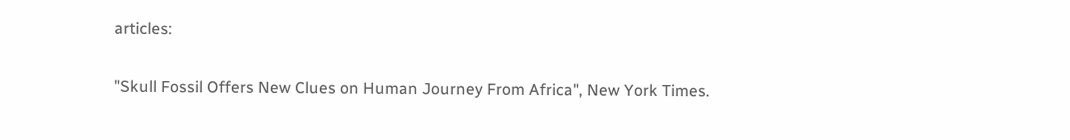articles:

"Skull Fossil Offers New Clues on Human Journey From Africa", New York Times.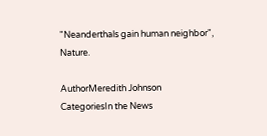"Neanderthals gain human neighbor", Nature.

AuthorMeredith Johnson
CategoriesIn the News